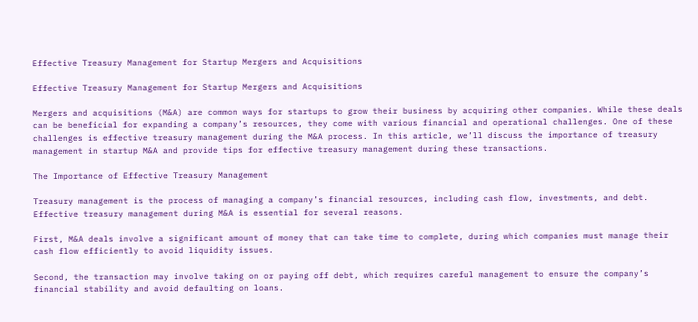Effective Treasury Management for Startup Mergers and Acquisitions

Effective Treasury Management for Startup Mergers and Acquisitions

Mergers and acquisitions (M&A) are common ways for startups to grow their business by acquiring other companies. While these deals can be beneficial for expanding a company’s resources, they come with various financial and operational challenges. One of these challenges is effective treasury management during the M&A process. In this article, we’ll discuss the importance of treasury management in startup M&A and provide tips for effective treasury management during these transactions.

The Importance of Effective Treasury Management

Treasury management is the process of managing a company’s financial resources, including cash flow, investments, and debt. Effective treasury management during M&A is essential for several reasons.

First, M&A deals involve a significant amount of money that can take time to complete, during which companies must manage their cash flow efficiently to avoid liquidity issues.

Second, the transaction may involve taking on or paying off debt, which requires careful management to ensure the company’s financial stability and avoid defaulting on loans.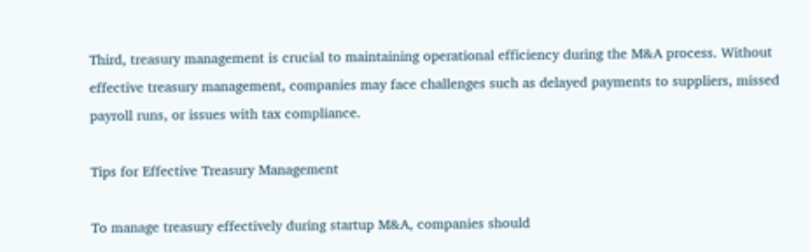Third, treasury management is crucial to maintaining operational efficiency during the M&A process. Without effective treasury management, companies may face challenges such as delayed payments to suppliers, missed payroll runs, or issues with tax compliance.

Tips for Effective Treasury Management

To manage treasury effectively during startup M&A, companies should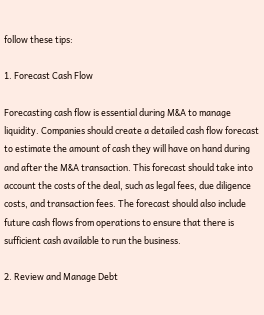follow these tips:

1. Forecast Cash Flow

Forecasting cash flow is essential during M&A to manage liquidity. Companies should create a detailed cash flow forecast to estimate the amount of cash they will have on hand during and after the M&A transaction. This forecast should take into account the costs of the deal, such as legal fees, due diligence costs, and transaction fees. The forecast should also include future cash flows from operations to ensure that there is sufficient cash available to run the business.

2. Review and Manage Debt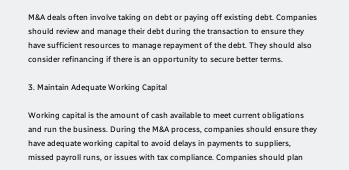M&A deals often involve taking on debt or paying off existing debt. Companies should review and manage their debt during the transaction to ensure they have sufficient resources to manage repayment of the debt. They should also consider refinancing if there is an opportunity to secure better terms.

3. Maintain Adequate Working Capital

Working capital is the amount of cash available to meet current obligations and run the business. During the M&A process, companies should ensure they have adequate working capital to avoid delays in payments to suppliers, missed payroll runs, or issues with tax compliance. Companies should plan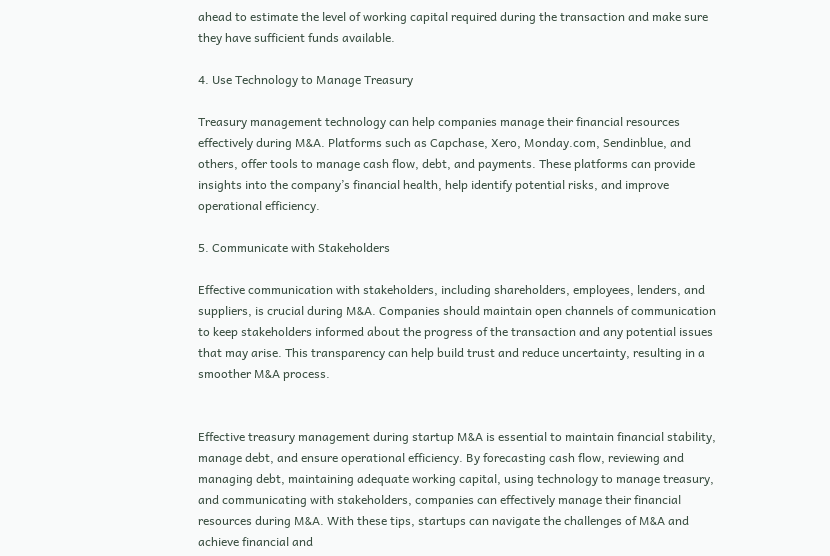ahead to estimate the level of working capital required during the transaction and make sure they have sufficient funds available.

4. Use Technology to Manage Treasury

Treasury management technology can help companies manage their financial resources effectively during M&A. Platforms such as Capchase, Xero, Monday.com, Sendinblue, and others, offer tools to manage cash flow, debt, and payments. These platforms can provide insights into the company’s financial health, help identify potential risks, and improve operational efficiency.

5. Communicate with Stakeholders

Effective communication with stakeholders, including shareholders, employees, lenders, and suppliers, is crucial during M&A. Companies should maintain open channels of communication to keep stakeholders informed about the progress of the transaction and any potential issues that may arise. This transparency can help build trust and reduce uncertainty, resulting in a smoother M&A process.


Effective treasury management during startup M&A is essential to maintain financial stability, manage debt, and ensure operational efficiency. By forecasting cash flow, reviewing and managing debt, maintaining adequate working capital, using technology to manage treasury, and communicating with stakeholders, companies can effectively manage their financial resources during M&A. With these tips, startups can navigate the challenges of M&A and achieve financial and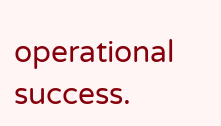operational success.